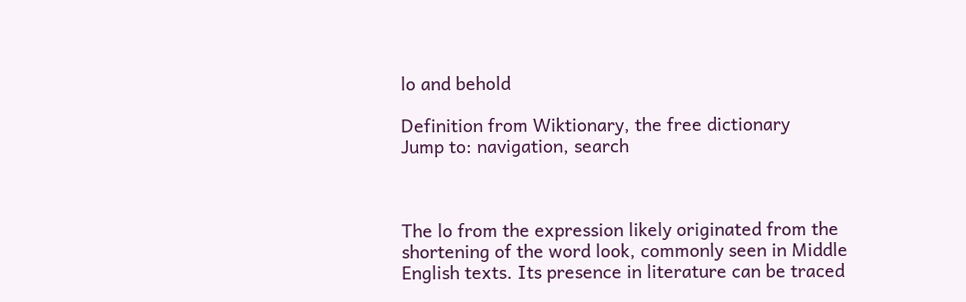lo and behold

Definition from Wiktionary, the free dictionary
Jump to: navigation, search



The lo from the expression likely originated from the shortening of the word look, commonly seen in Middle English texts. Its presence in literature can be traced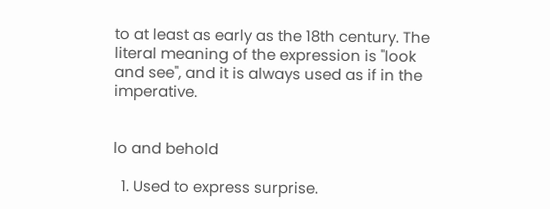to at least as early as the 18th century. The literal meaning of the expression is "look and see", and it is always used as if in the imperative.


lo and behold

  1. Used to express surprise.